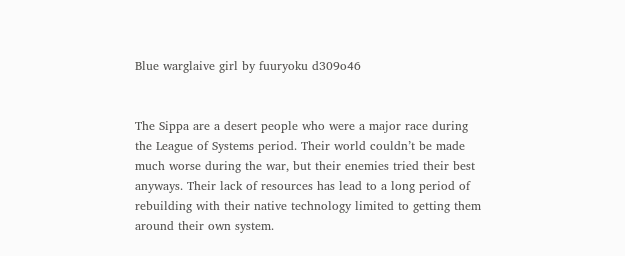Blue warglaive girl by fuuryoku d309o46


The Sippa are a desert people who were a major race during the League of Systems period. Their world couldn’t be made much worse during the war, but their enemies tried their best anyways. Their lack of resources has lead to a long period of rebuilding with their native technology limited to getting them around their own system.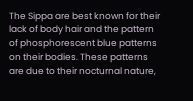The Sippa are best known for their lack of body hair and the pattern of phosphorescent blue patterns on their bodies. These patterns are due to their nocturnal nature,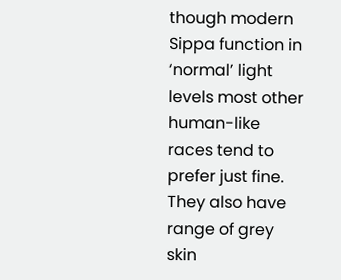though modern Sippa function in ‘normal’ light levels most other human-like races tend to prefer just fine. They also have range of grey skin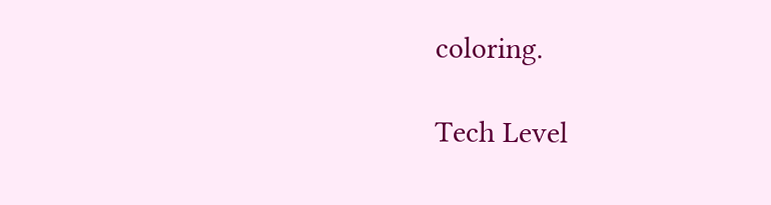coloring.

Tech Level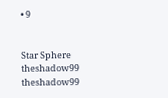• 9


Star Sphere theshadow99 theshadow99